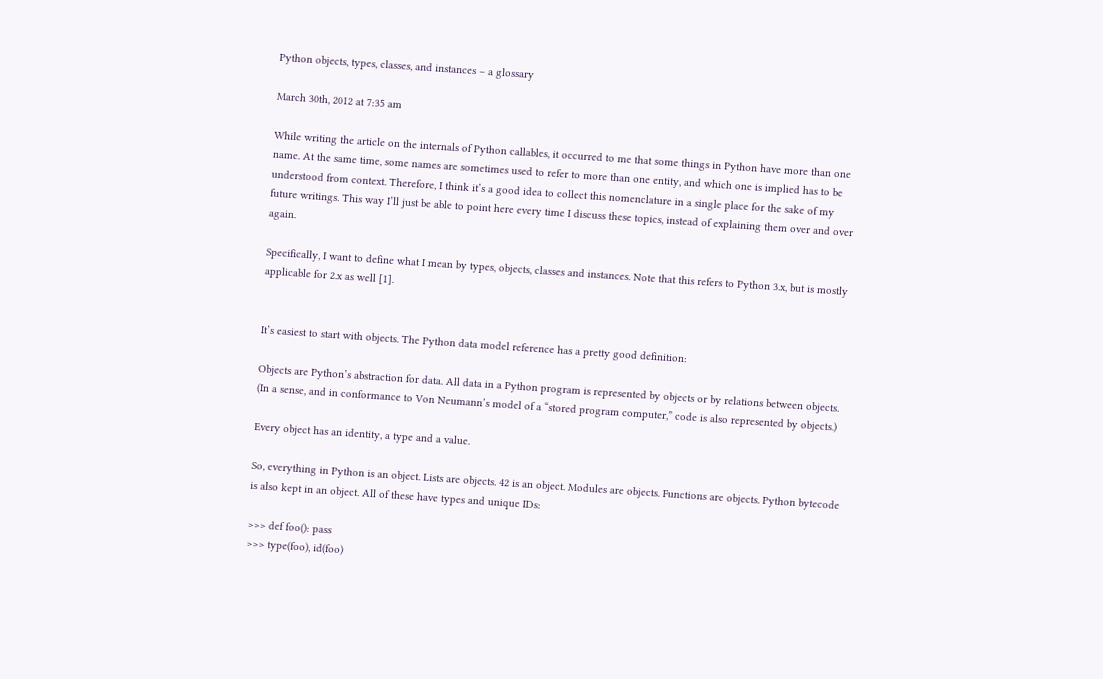Python objects, types, classes, and instances – a glossary

March 30th, 2012 at 7:35 am

While writing the article on the internals of Python callables, it occurred to me that some things in Python have more than one name. At the same time, some names are sometimes used to refer to more than one entity, and which one is implied has to be understood from context. Therefore, I think it’s a good idea to collect this nomenclature in a single place for the sake of my future writings. This way I’ll just be able to point here every time I discuss these topics, instead of explaining them over and over again.

Specifically, I want to define what I mean by types, objects, classes and instances. Note that this refers to Python 3.x, but is mostly applicable for 2.x as well [1].


It’s easiest to start with objects. The Python data model reference has a pretty good definition:

Objects are Python’s abstraction for data. All data in a Python program is represented by objects or by relations between objects. (In a sense, and in conformance to Von Neumann’s model of a “stored program computer,” code is also represented by objects.)

Every object has an identity, a type and a value.

So, everything in Python is an object. Lists are objects. 42 is an object. Modules are objects. Functions are objects. Python bytecode is also kept in an object. All of these have types and unique IDs:

>>> def foo(): pass
>>> type(foo), id(foo)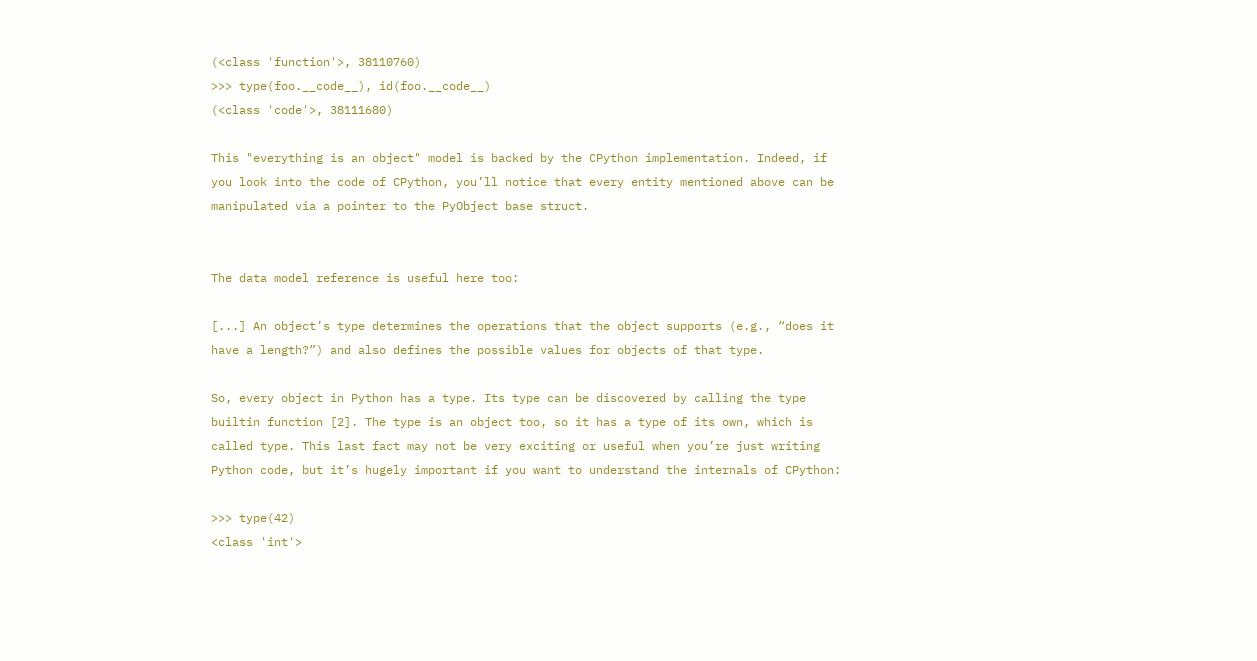(<class 'function'>, 38110760)
>>> type(foo.__code__), id(foo.__code__)
(<class 'code'>, 38111680)

This "everything is an object" model is backed by the CPython implementation. Indeed, if you look into the code of CPython, you’ll notice that every entity mentioned above can be manipulated via a pointer to the PyObject base struct.


The data model reference is useful here too:

[...] An object’s type determines the operations that the object supports (e.g., “does it have a length?”) and also defines the possible values for objects of that type.

So, every object in Python has a type. Its type can be discovered by calling the type builtin function [2]. The type is an object too, so it has a type of its own, which is called type. This last fact may not be very exciting or useful when you’re just writing Python code, but it’s hugely important if you want to understand the internals of CPython:

>>> type(42)
<class 'int'>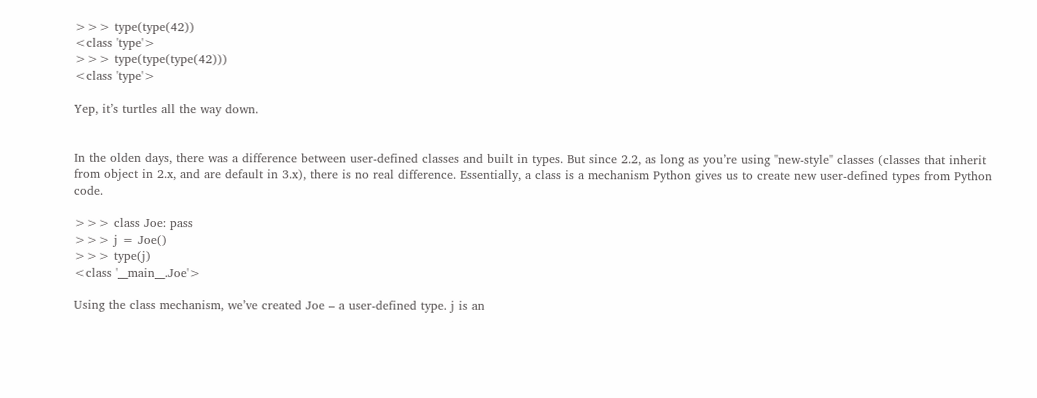>>> type(type(42))
<class 'type'>
>>> type(type(type(42)))
<class 'type'>

Yep, it’s turtles all the way down.


In the olden days, there was a difference between user-defined classes and built in types. But since 2.2, as long as you’re using "new-style" classes (classes that inherit from object in 2.x, and are default in 3.x), there is no real difference. Essentially, a class is a mechanism Python gives us to create new user-defined types from Python code.

>>> class Joe: pass
>>> j = Joe()
>>> type(j)
<class '__main__.Joe'>

Using the class mechanism, we’ve created Joe – a user-defined type. j is an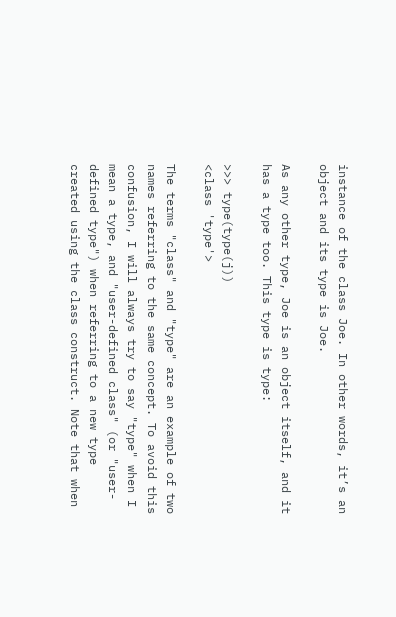instance of the class Joe. In other words, it’s an object and its type is Joe.

As any other type, Joe is an object itself, and it has a type too. This type is type:

>>> type(type(j))
<class 'type'>

The terms "class" and "type" are an example of two names referring to the same concept. To avoid this confusion, I will always try to say "type" when I mean a type, and "user-defined class" (or "user-defined type") when referring to a new type created using the class construct. Note that when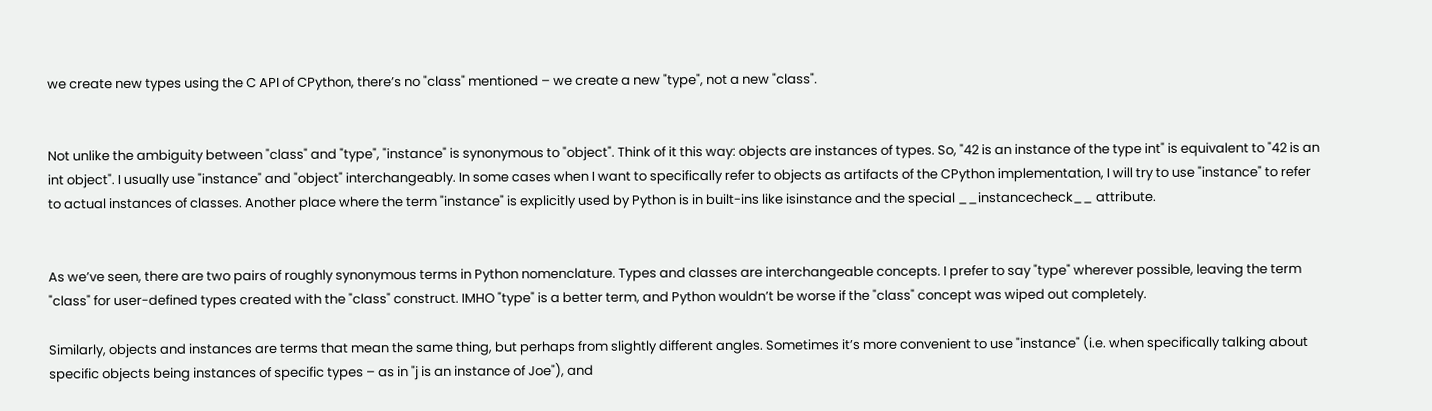we create new types using the C API of CPython, there’s no "class" mentioned – we create a new "type", not a new "class".


Not unlike the ambiguity between "class" and "type", "instance" is synonymous to "object". Think of it this way: objects are instances of types. So, "42 is an instance of the type int" is equivalent to "42 is an int object". I usually use "instance" and "object" interchangeably. In some cases when I want to specifically refer to objects as artifacts of the CPython implementation, I will try to use "instance" to refer to actual instances of classes. Another place where the term "instance" is explicitly used by Python is in built-ins like isinstance and the special __instancecheck__ attribute.


As we’ve seen, there are two pairs of roughly synonymous terms in Python nomenclature. Types and classes are interchangeable concepts. I prefer to say "type" wherever possible, leaving the term "class" for user-defined types created with the "class" construct. IMHO "type" is a better term, and Python wouldn’t be worse if the "class" concept was wiped out completely.

Similarly, objects and instances are terms that mean the same thing, but perhaps from slightly different angles. Sometimes it’s more convenient to use "instance" (i.e. when specifically talking about specific objects being instances of specific types – as in "j is an instance of Joe"), and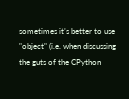sometimes it’s better to use "object" (i.e. when discussing the guts of the CPython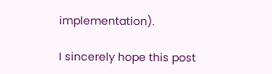implementation).

I sincerely hope this post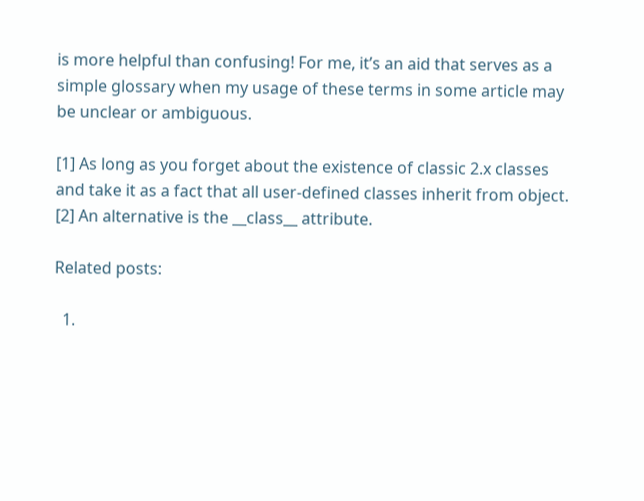is more helpful than confusing! For me, it’s an aid that serves as a simple glossary when my usage of these terms in some article may be unclear or ambiguous.

[1] As long as you forget about the existence of classic 2.x classes and take it as a fact that all user-defined classes inherit from object.
[2] An alternative is the __class__ attribute.

Related posts:

  1.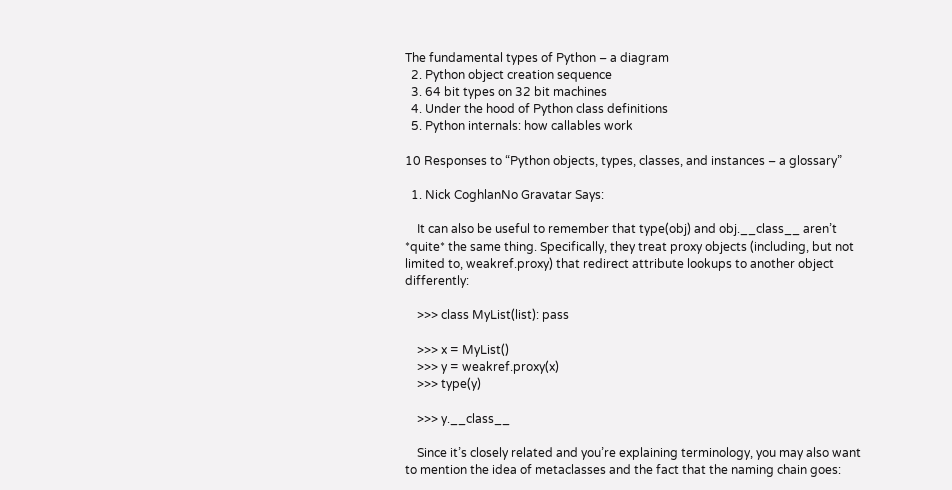The fundamental types of Python – a diagram
  2. Python object creation sequence
  3. 64 bit types on 32 bit machines
  4. Under the hood of Python class definitions
  5. Python internals: how callables work

10 Responses to “Python objects, types, classes, and instances – a glossary”

  1. Nick CoghlanNo Gravatar Says:

    It can also be useful to remember that type(obj) and obj.__class__ aren’t *quite* the same thing. Specifically, they treat proxy objects (including, but not limited to, weakref.proxy) that redirect attribute lookups to another object differently:

    >>> class MyList(list): pass

    >>> x = MyList()
    >>> y = weakref.proxy(x)
    >>> type(y)

    >>> y.__class__

    Since it’s closely related and you’re explaining terminology, you may also want to mention the idea of metaclasses and the fact that the naming chain goes: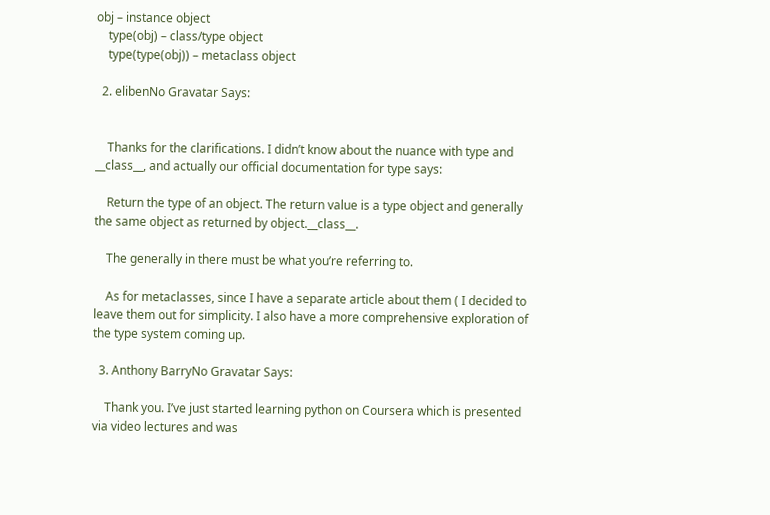obj – instance object
    type(obj) – class/type object
    type(type(obj)) – metaclass object

  2. elibenNo Gravatar Says:


    Thanks for the clarifications. I didn’t know about the nuance with type and __class__, and actually our official documentation for type says:

    Return the type of an object. The return value is a type object and generally the same object as returned by object.__class__.

    The generally in there must be what you’re referring to.

    As for metaclasses, since I have a separate article about them ( I decided to leave them out for simplicity. I also have a more comprehensive exploration of the type system coming up.

  3. Anthony BarryNo Gravatar Says:

    Thank you. I’ve just started learning python on Coursera which is presented via video lectures and was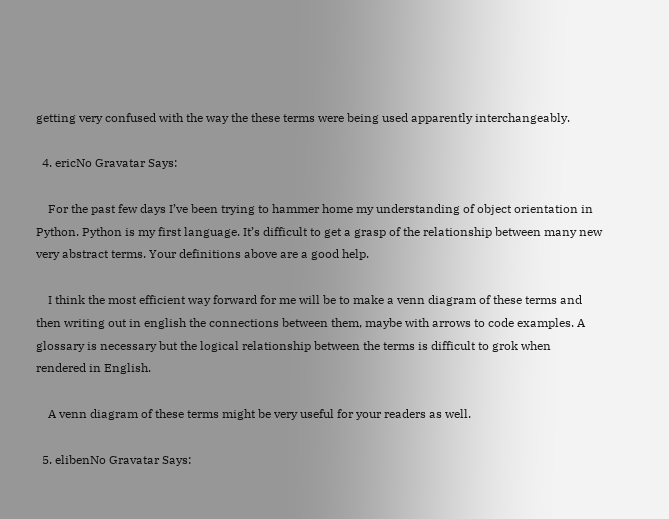getting very confused with the way the these terms were being used apparently interchangeably.

  4. ericNo Gravatar Says:

    For the past few days I’ve been trying to hammer home my understanding of object orientation in Python. Python is my first language. It’s difficult to get a grasp of the relationship between many new very abstract terms. Your definitions above are a good help.

    I think the most efficient way forward for me will be to make a venn diagram of these terms and then writing out in english the connections between them, maybe with arrows to code examples. A glossary is necessary but the logical relationship between the terms is difficult to grok when rendered in English.

    A venn diagram of these terms might be very useful for your readers as well.

  5. elibenNo Gravatar Says: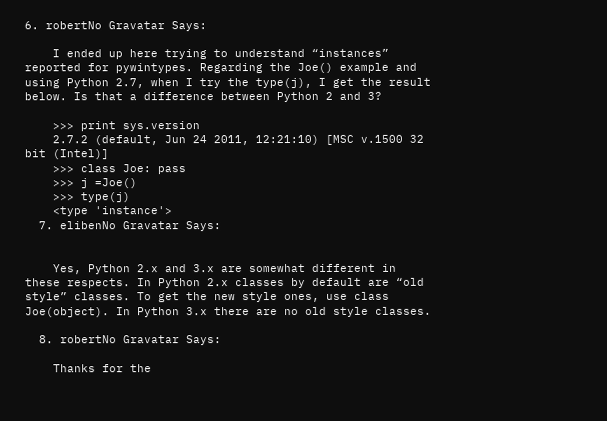6. robertNo Gravatar Says:

    I ended up here trying to understand “instances” reported for pywintypes. Regarding the Joe() example and using Python 2.7, when I try the type(j), I get the result below. Is that a difference between Python 2 and 3?

    >>> print sys.version
    2.7.2 (default, Jun 24 2011, 12:21:10) [MSC v.1500 32 bit (Intel)]
    >>> class Joe: pass
    >>> j =Joe()
    >>> type(j)
    <type 'instance'>
  7. elibenNo Gravatar Says:


    Yes, Python 2.x and 3.x are somewhat different in these respects. In Python 2.x classes by default are “old style” classes. To get the new style ones, use class Joe(object). In Python 3.x there are no old style classes.

  8. robertNo Gravatar Says:

    Thanks for the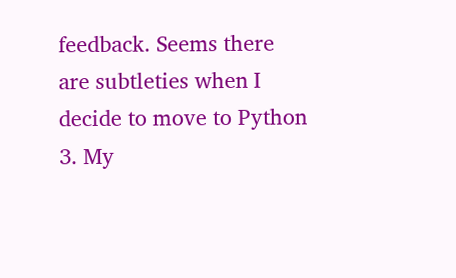feedback. Seems there are subtleties when I decide to move to Python 3. My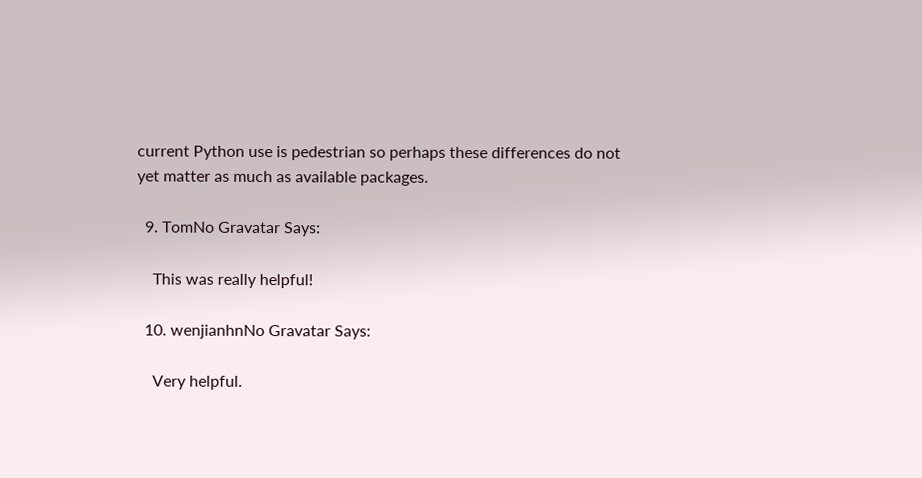current Python use is pedestrian so perhaps these differences do not yet matter as much as available packages.

  9. TomNo Gravatar Says:

    This was really helpful!

  10. wenjianhnNo Gravatar Says:

    Very helpful.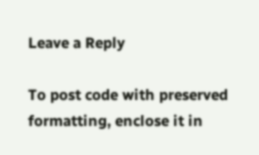Leave a Reply

To post code with preserved formatting, enclose it in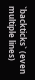`backticks` (even multiple lines)